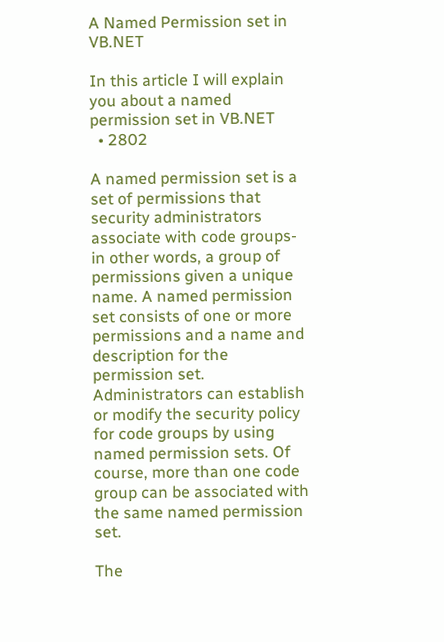A Named Permission set in VB.NET

In this article I will explain you about a named permission set in VB.NET
  • 2802

A named permission set is a set of permissions that security administrators associate with code groups-in other words, a group of permissions given a unique name. A named permission set consists of one or more permissions and a name and description for the permission set. Administrators can establish or modify the security policy for code groups by using named permission sets. Of course, more than one code group can be associated with the same named permission set.

The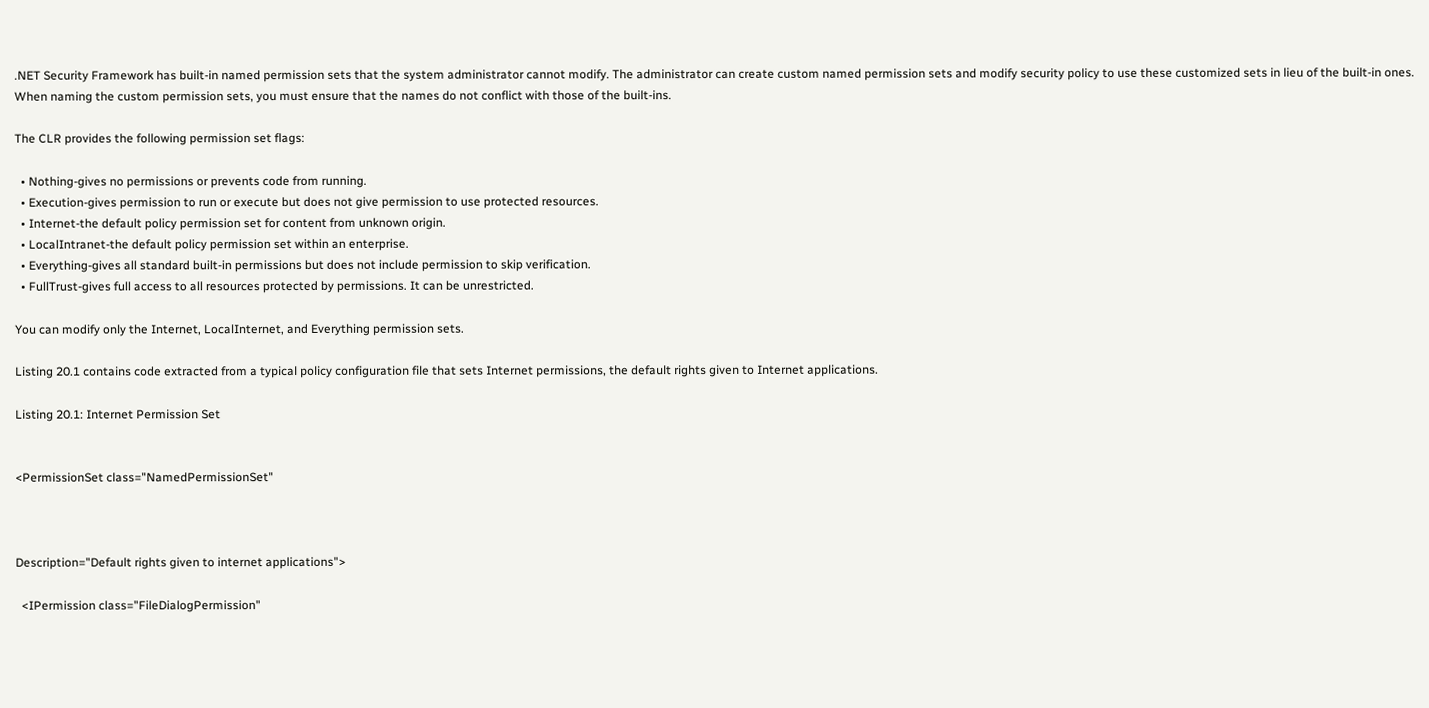.NET Security Framework has built-in named permission sets that the system administrator cannot modify. The administrator can create custom named permission sets and modify security policy to use these customized sets in lieu of the built-in ones. When naming the custom permission sets, you must ensure that the names do not conflict with those of the built-ins.

The CLR provides the following permission set flags:

  • Nothing-gives no permissions or prevents code from running.
  • Execution-gives permission to run or execute but does not give permission to use protected resources.
  • Internet-the default policy permission set for content from unknown origin.
  • LocalIntranet-the default policy permission set within an enterprise.
  • Everything-gives all standard built-in permissions but does not include permission to skip verification.
  • FullTrust-gives full access to all resources protected by permissions. It can be unrestricted.

You can modify only the Internet, LocalInternet, and Everything permission sets.

Listing 20.1 contains code extracted from a typical policy configuration file that sets Internet permissions, the default rights given to Internet applications.

Listing 20.1: Internet Permission Set


<PermissionSet class="NamedPermissionSet"



Description="Default rights given to internet applications">

  <IPermission class="FileDialogPermission"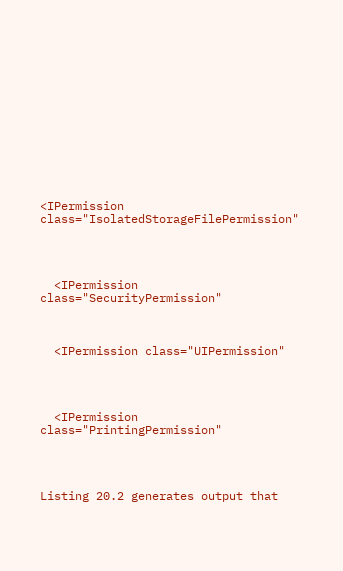<IPermission class="IsolatedStorageFilePermission"




  <IPermission class="SecurityPermission"



  <IPermission class="UIPermission"




  <IPermission class="PrintingPermission"




Listing 20.2 generates output that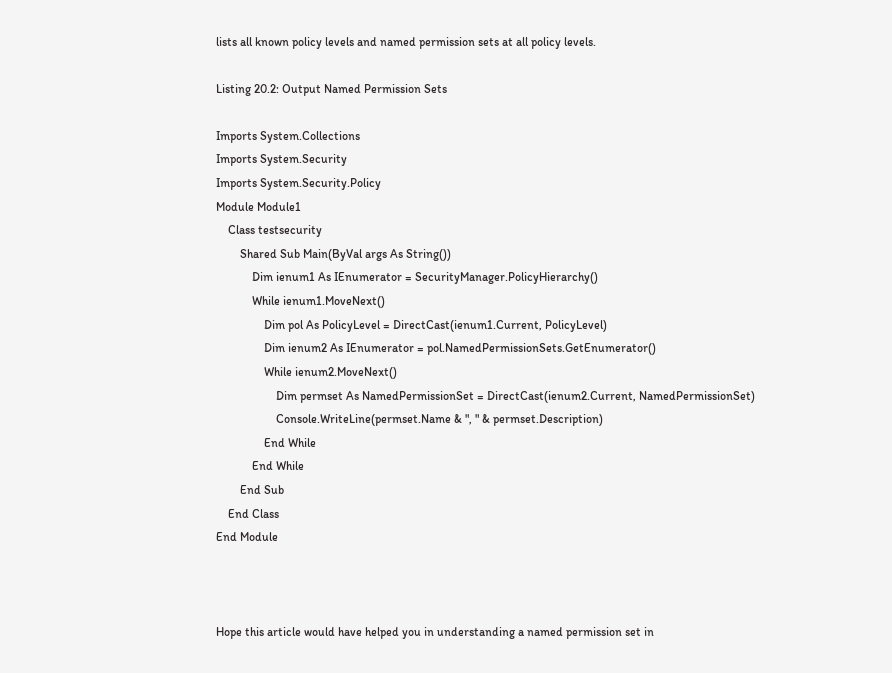lists all known policy levels and named permission sets at all policy levels.

Listing 20.2: Output Named Permission Sets

Imports System.Collections
Imports System.Security
Imports System.Security.Policy
Module Module1
    Class testsecurity
        Shared Sub Main(ByVal args As String())
            Dim ienum1 As IEnumerator = SecurityManager.PolicyHierarchy()
            While ienum1.MoveNext()
                Dim pol As PolicyLevel = DirectCast(ienum1.Current, PolicyLevel)
                Dim ienum2 As IEnumerator = pol.NamedPermissionSets.GetEnumerator()
                While ienum2.MoveNext()
                    Dim permset As NamedPermissionSet = DirectCast(ienum2.Current, NamedPermissionSet)
                    Console.WriteLine(permset.Name & ", " & permset.Description)
                End While
            End While
        End Sub
    End Class
End Module



Hope this article would have helped you in understanding a named permission set in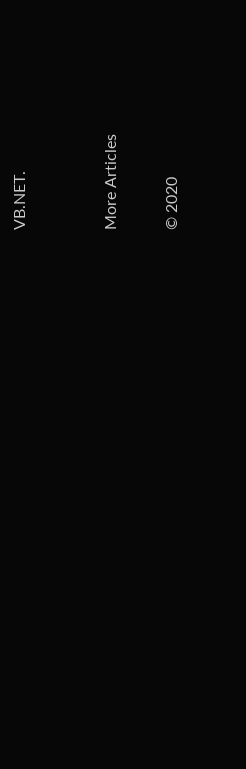VB.NET.


More Articles

© 2020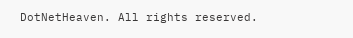DotNetHeaven. All rights reserved.